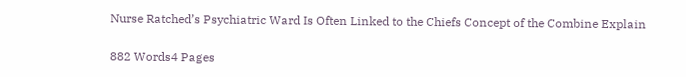Nurse Ratched’s Psychiatric Ward Is Often Linked to the Chiefs Concept of the Combine Explain

882 Words4 Pages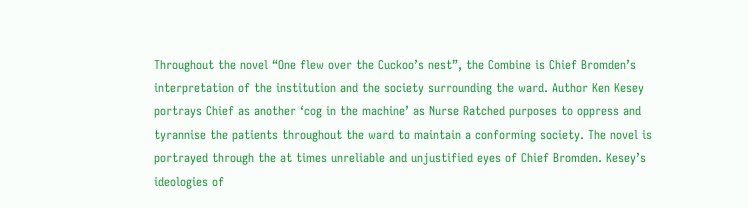Throughout the novel “One flew over the Cuckoo’s nest”, the Combine is Chief Bromden’s interpretation of the institution and the society surrounding the ward. Author Ken Kesey portrays Chief as another ‘cog in the machine’ as Nurse Ratched purposes to oppress and tyrannise the patients throughout the ward to maintain a conforming society. The novel is portrayed through the at times unreliable and unjustified eyes of Chief Bromden. Kesey’s ideologies of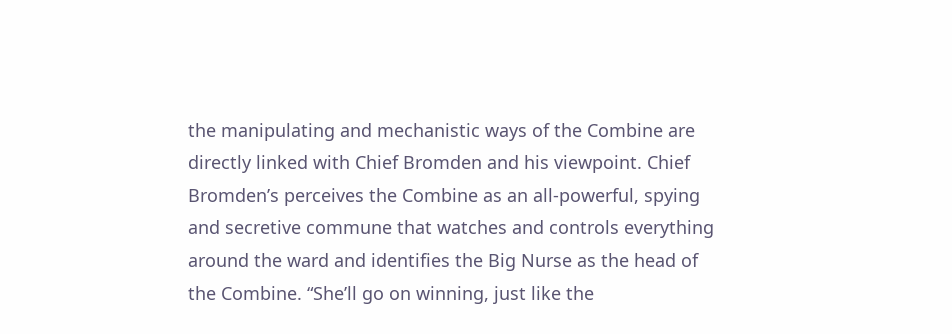the manipulating and mechanistic ways of the Combine are directly linked with Chief Bromden and his viewpoint. Chief Bromden’s perceives the Combine as an all-powerful, spying and secretive commune that watches and controls everything around the ward and identifies the Big Nurse as the head of the Combine. “She’ll go on winning, just like the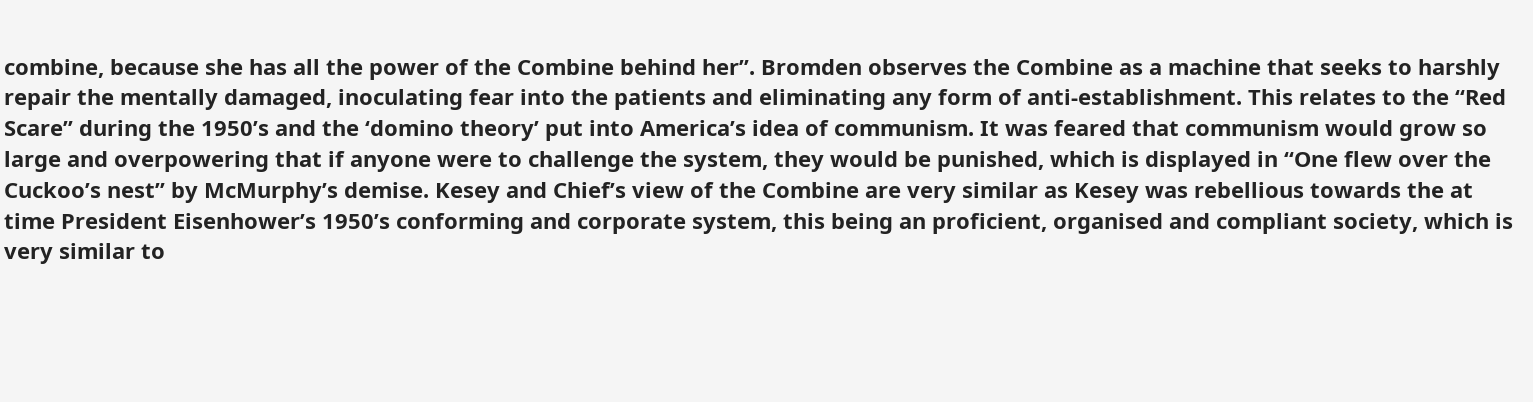combine, because she has all the power of the Combine behind her”. Bromden observes the Combine as a machine that seeks to harshly repair the mentally damaged, inoculating fear into the patients and eliminating any form of anti-establishment. This relates to the “Red Scare” during the 1950’s and the ‘domino theory’ put into America’s idea of communism. It was feared that communism would grow so large and overpowering that if anyone were to challenge the system, they would be punished, which is displayed in “One flew over the Cuckoo’s nest” by McMurphy’s demise. Kesey and Chief’s view of the Combine are very similar as Kesey was rebellious towards the at time President Eisenhower’s 1950’s conforming and corporate system, this being an proficient, organised and compliant society, which is very similar to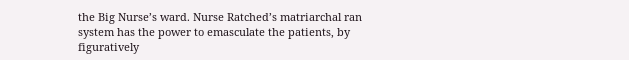the Big Nurse’s ward. Nurse Ratched’s matriarchal ran system has the power to emasculate the patients, by figuratively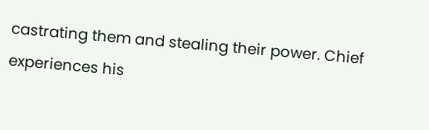castrating them and stealing their power. Chief experiences his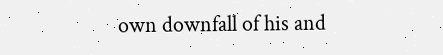own downfall of his and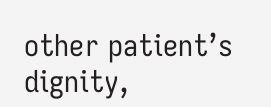other patient’s dignity,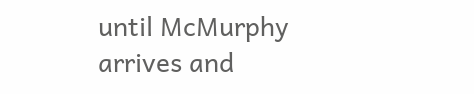until McMurphy arrives and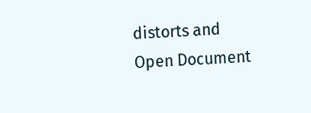distorts and
Open Document